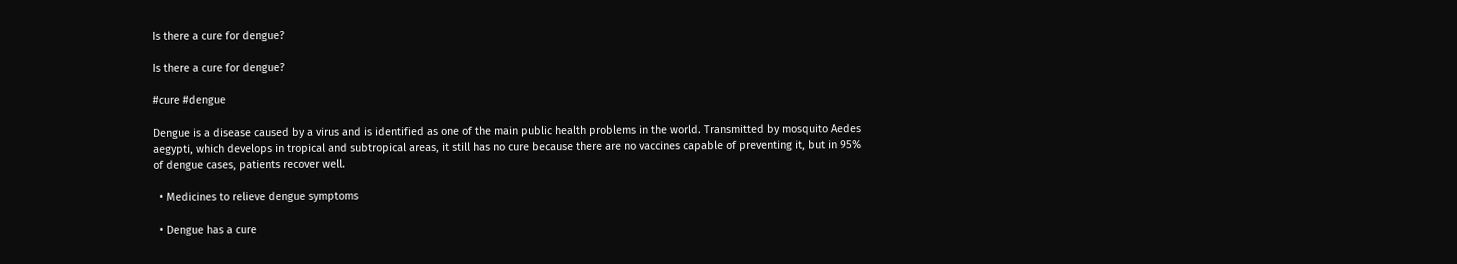Is there a cure for dengue?

Is there a cure for dengue?

#cure #dengue

Dengue is a disease caused by a virus and is identified as one of the main public health problems in the world. Transmitted by mosquito Aedes aegypti, which develops in tropical and subtropical areas, it still has no cure because there are no vaccines capable of preventing it, but in 95% of dengue cases, patients recover well.

  • Medicines to relieve dengue symptoms

  • Dengue has a cure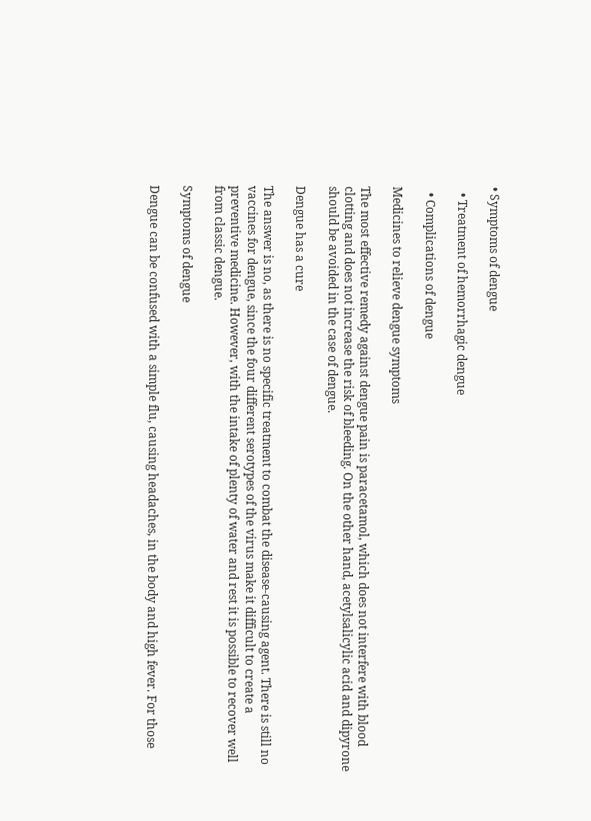• Symptoms of dengue

  • Treatment of hemorrhagic dengue

  • Complications of dengue

Medicines to relieve dengue symptoms

The most effective remedy against dengue pain is paracetamol, which does not interfere with blood clotting and does not increase the risk of bleeding. On the other hand, acetylsalicylic acid and dipyrone should be avoided in the case of dengue.

Dengue has a cure

The answer is no, as there is no specific treatment to combat the disease-causing agent. There is still no vaccines for dengue, since the four different serotypes of the virus make it difficult to create a preventive medicine. However, with the intake of plenty of water and rest it is possible to recover well from classic dengue.

Symptoms of dengue

Dengue can be confused with a simple flu, causing headaches, in the body and high fever. For those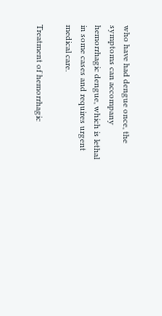who have had dengue once, the symptoms can accompany hemorrhagic dengue, which is lethal in some cases and requires urgent medical care.

Treatment of hemorrhagic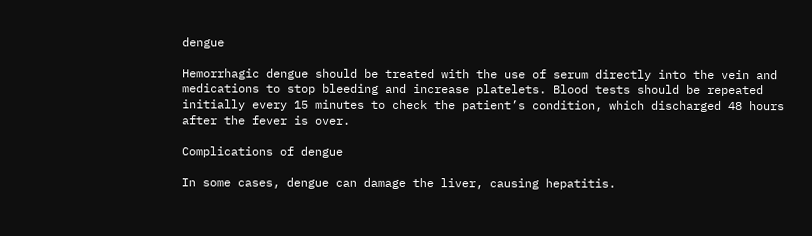dengue

Hemorrhagic dengue should be treated with the use of serum directly into the vein and medications to stop bleeding and increase platelets. Blood tests should be repeated initially every 15 minutes to check the patient’s condition, which discharged 48 hours after the fever is over.

Complications of dengue

In some cases, dengue can damage the liver, causing hepatitis.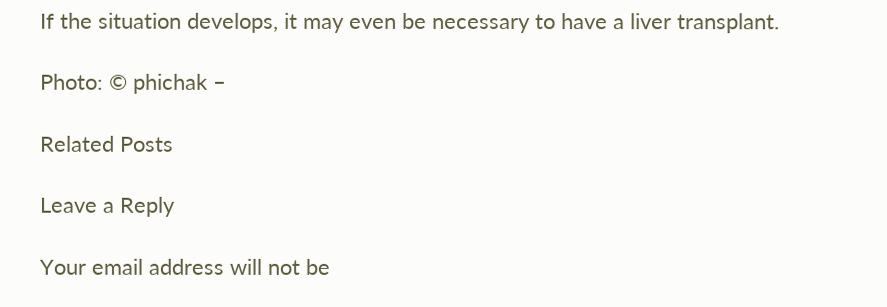If the situation develops, it may even be necessary to have a liver transplant.

Photo: © phichak –

Related Posts

Leave a Reply

Your email address will not be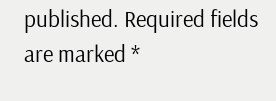published. Required fields are marked *